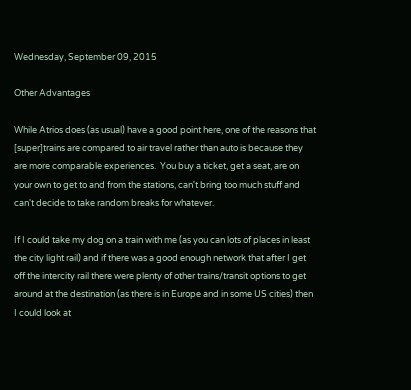Wednesday, September 09, 2015

Other Advantages

While Atrios does (as usual) have a good point here, one of the reasons that [super]trains are compared to air travel rather than auto is because they are more comparable experiences.  You buy a ticket, get a seat, are on your own to get to and from the stations, can't bring too much stuff and can't decide to take random breaks for whatever.

If I could take my dog on a train with me (as you can lots of places in least the city light rail) and if there was a good enough network that after I get off the intercity rail there were plenty of other trains/transit options to get around at the destination (as there is in Europe and in some US cities) then I could look at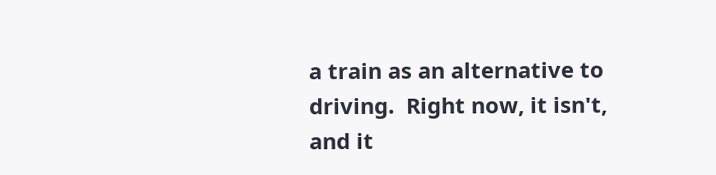a train as an alternative to driving.  Right now, it isn't, and it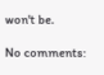won't be.

No comments: